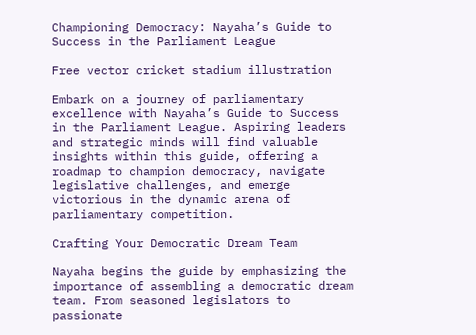Championing Democracy: Nayaha’s Guide to Success in the Parliament League

Free vector cricket stadium illustration

Embark on a journey of parliamentary excellence with Nayaha’s Guide to Success in the Parliament League. Aspiring leaders and strategic minds will find valuable insights within this guide, offering a roadmap to champion democracy, navigate legislative challenges, and emerge victorious in the dynamic arena of parliamentary competition.

Crafting Your Democratic Dream Team

Nayaha begins the guide by emphasizing the importance of assembling a democratic dream team. From seasoned legislators to passionate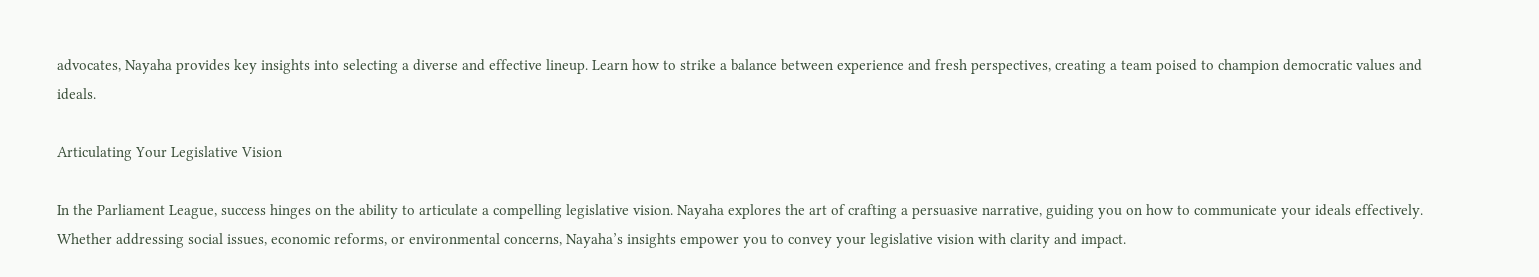advocates, Nayaha provides key insights into selecting a diverse and effective lineup. Learn how to strike a balance between experience and fresh perspectives, creating a team poised to champion democratic values and ideals.

Articulating Your Legislative Vision

In the Parliament League, success hinges on the ability to articulate a compelling legislative vision. Nayaha explores the art of crafting a persuasive narrative, guiding you on how to communicate your ideals effectively. Whether addressing social issues, economic reforms, or environmental concerns, Nayaha’s insights empower you to convey your legislative vision with clarity and impact.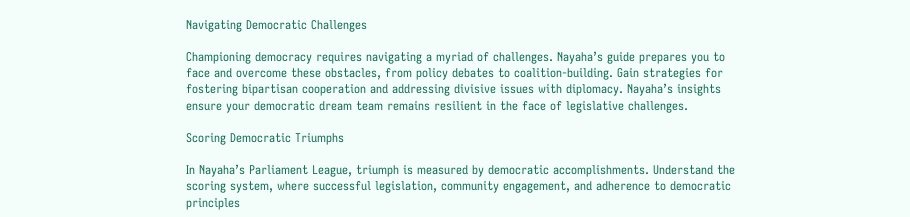Navigating Democratic Challenges

Championing democracy requires navigating a myriad of challenges. Nayaha’s guide prepares you to face and overcome these obstacles, from policy debates to coalition-building. Gain strategies for fostering bipartisan cooperation and addressing divisive issues with diplomacy. Nayaha’s insights ensure your democratic dream team remains resilient in the face of legislative challenges.

Scoring Democratic Triumphs

In Nayaha’s Parliament League, triumph is measured by democratic accomplishments. Understand the scoring system, where successful legislation, community engagement, and adherence to democratic principles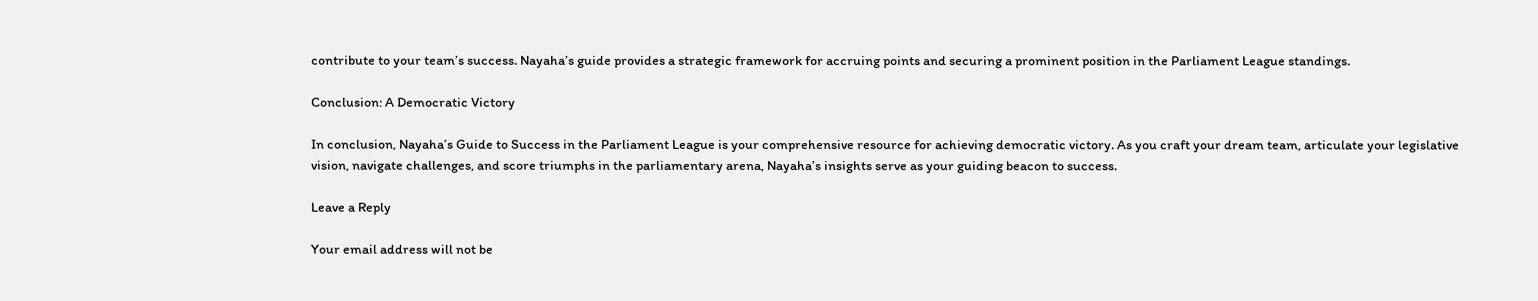contribute to your team’s success. Nayaha’s guide provides a strategic framework for accruing points and securing a prominent position in the Parliament League standings.

Conclusion: A Democratic Victory

In conclusion, Nayaha’s Guide to Success in the Parliament League is your comprehensive resource for achieving democratic victory. As you craft your dream team, articulate your legislative vision, navigate challenges, and score triumphs in the parliamentary arena, Nayaha’s insights serve as your guiding beacon to success.

Leave a Reply

Your email address will not be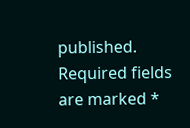published. Required fields are marked *